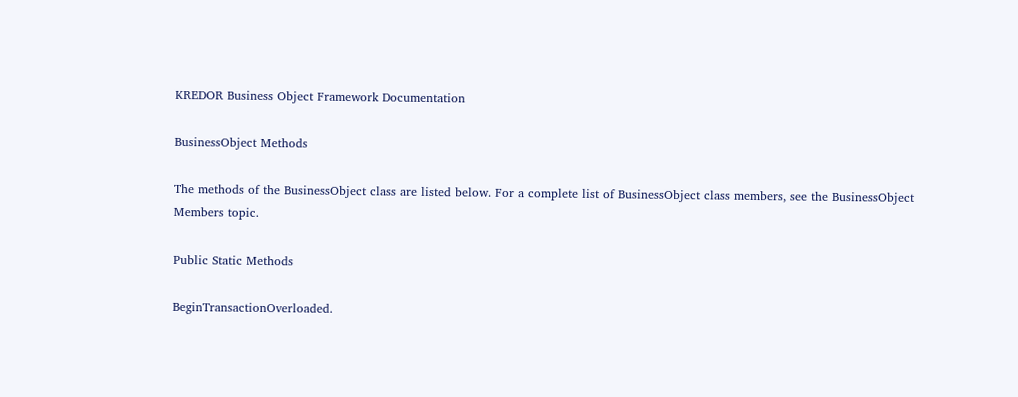KREDOR Business Object Framework Documentation

BusinessObject Methods

The methods of the BusinessObject class are listed below. For a complete list of BusinessObject class members, see the BusinessObject Members topic.

Public Static Methods

BeginTransactionOverloaded.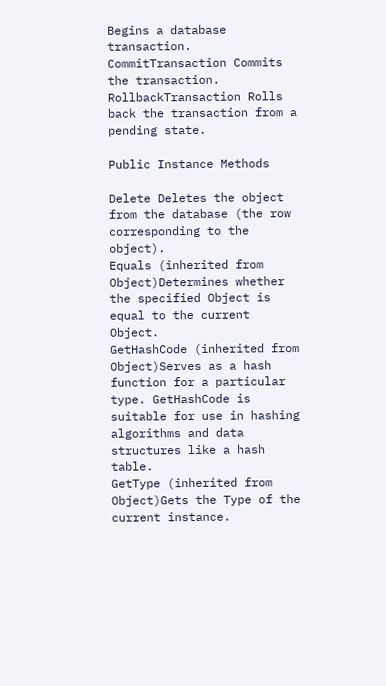Begins a database transaction.
CommitTransaction Commits the transaction.
RollbackTransaction Rolls back the transaction from a pending state.

Public Instance Methods

Delete Deletes the object from the database (the row corresponding to the object).
Equals (inherited from Object)Determines whether the specified Object is equal to the current Object.
GetHashCode (inherited from Object)Serves as a hash function for a particular type. GetHashCode is suitable for use in hashing algorithms and data structures like a hash table.
GetType (inherited from Object)Gets the Type of the current instance.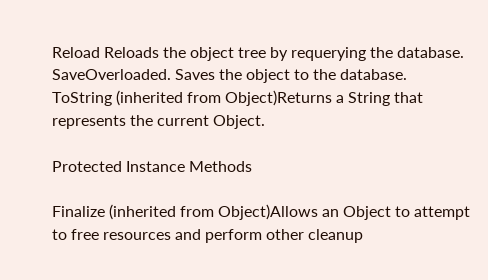Reload Reloads the object tree by requerying the database.
SaveOverloaded. Saves the object to the database.
ToString (inherited from Object)Returns a String that represents the current Object.

Protected Instance Methods

Finalize (inherited from Object)Allows an Object to attempt to free resources and perform other cleanup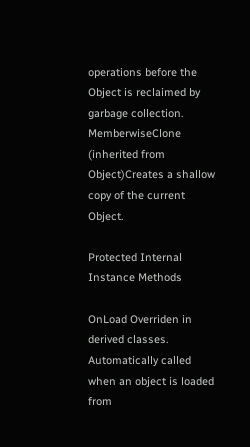operations before the Object is reclaimed by garbage collection.
MemberwiseClone (inherited from Object)Creates a shallow copy of the current Object.

Protected Internal Instance Methods

OnLoad Overriden in derived classes. Automatically called when an object is loaded from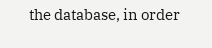the database, in order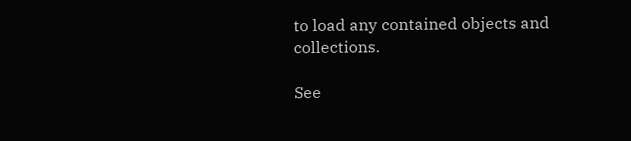to load any contained objects and collections.

See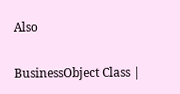Also

BusinessObject Class |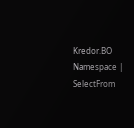Kredor.BO Namespace | SelectFrom